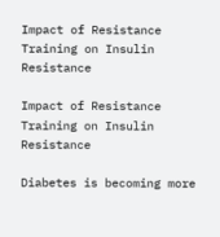Impact of Resistance Training on Insulin Resistance

Impact of Resistance Training on Insulin Resistance

Diabetes is becoming more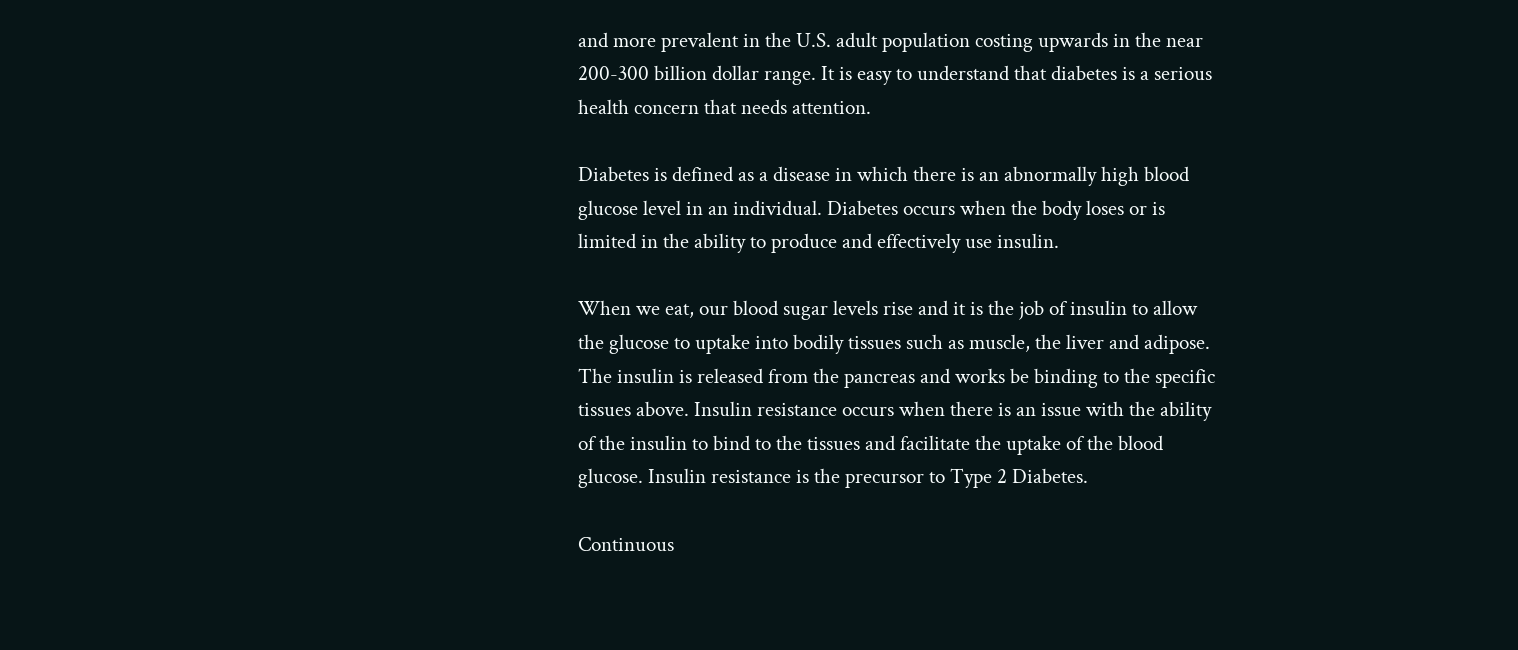and more prevalent in the U.S. adult population costing upwards in the near 200-300 billion dollar range. It is easy to understand that diabetes is a serious health concern that needs attention.

Diabetes is defined as a disease in which there is an abnormally high blood glucose level in an individual. Diabetes occurs when the body loses or is limited in the ability to produce and effectively use insulin.

When we eat, our blood sugar levels rise and it is the job of insulin to allow the glucose to uptake into bodily tissues such as muscle, the liver and adipose. The insulin is released from the pancreas and works be binding to the specific tissues above. Insulin resistance occurs when there is an issue with the ability of the insulin to bind to the tissues and facilitate the uptake of the blood glucose. Insulin resistance is the precursor to Type 2 Diabetes.

Continuous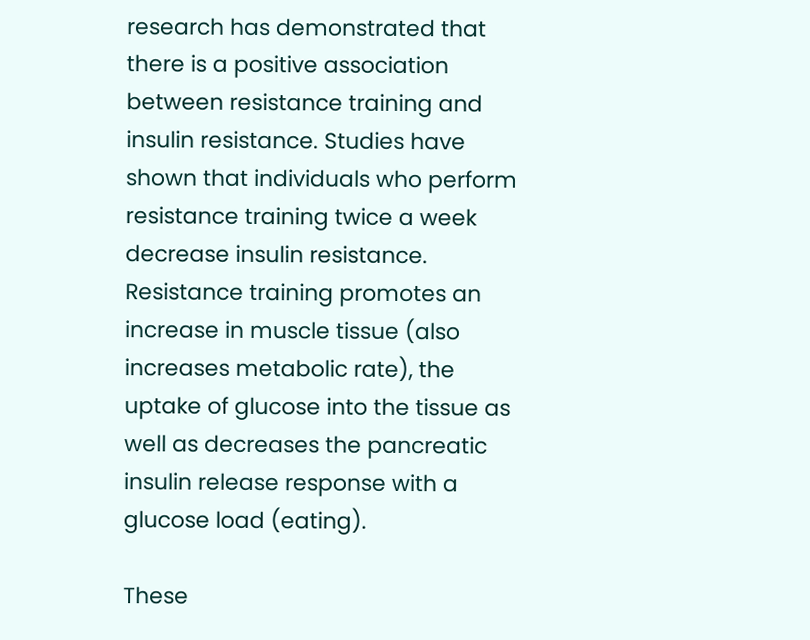research has demonstrated that there is a positive association between resistance training and insulin resistance. Studies have shown that individuals who perform resistance training twice a week decrease insulin resistance. Resistance training promotes an increase in muscle tissue (also increases metabolic rate), the uptake of glucose into the tissue as well as decreases the pancreatic insulin release response with a glucose load (eating).

These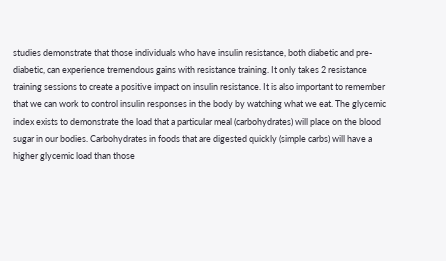studies demonstrate that those individuals who have insulin resistance, both diabetic and pre-diabetic, can experience tremendous gains with resistance training. It only takes 2 resistance training sessions to create a positive impact on insulin resistance. It is also important to remember that we can work to control insulin responses in the body by watching what we eat. The glycemic index exists to demonstrate the load that a particular meal (carbohydrates) will place on the blood sugar in our bodies. Carbohydrates in foods that are digested quickly (simple carbs) will have a higher glycemic load than those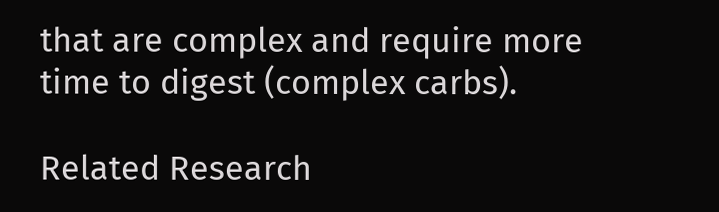that are complex and require more time to digest (complex carbs).

Related Research